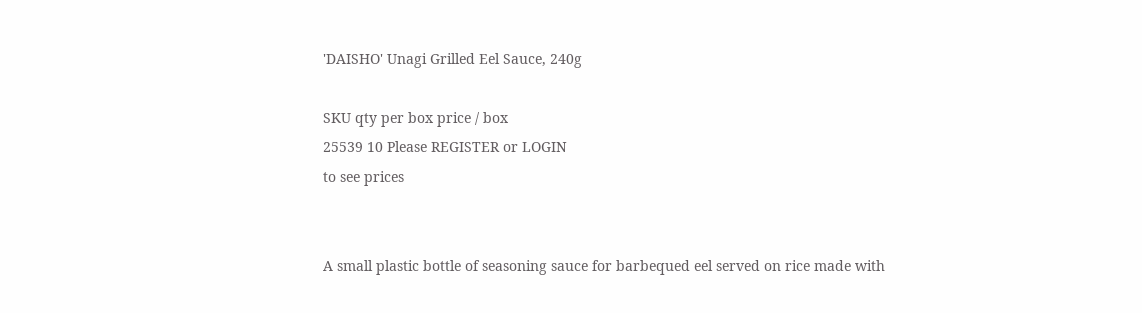'DAISHO' Unagi Grilled Eel Sauce, 240g

SKU qty per box price / box
25539 10 Please REGISTER or LOGIN
to see prices


A small plastic bottle of seasoning sauce for barbequed eel served on rice made with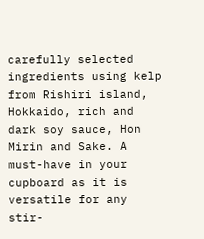carefully selected ingredients using kelp from Rishiri island, Hokkaido, rich and dark soy sauce, Hon Mirin and Sake. A must-have in your cupboard as it is versatile for any stir-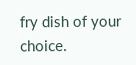fry dish of your choice.